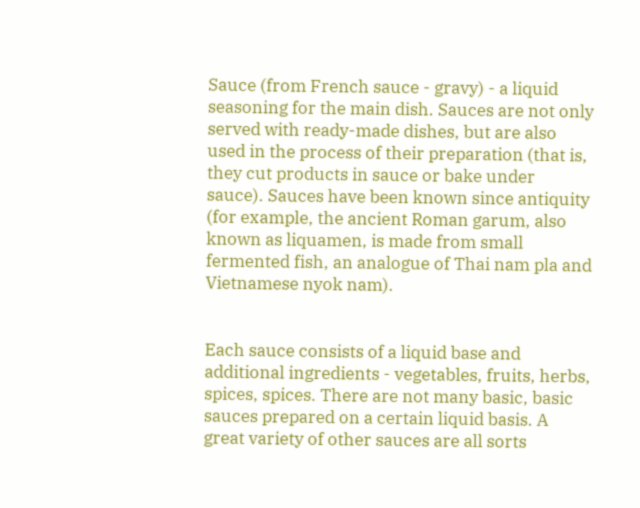Sauce (from French sauce - gravy) - a liquid seasoning for the main dish. Sauces are not only served with ready-made dishes, but are also used in the process of their preparation (that is, they cut products in sauce or bake under sauce). Sauces have been known since antiquity (for example, the ancient Roman garum, also known as liquamen, is made from small fermented fish, an analogue of Thai nam pla and Vietnamese nyok nam).


Each sauce consists of a liquid base and additional ingredients - vegetables, fruits, herbs, spices, spices. There are not many basic, basic sauces prepared on a certain liquid basis. A great variety of other sauces are all sorts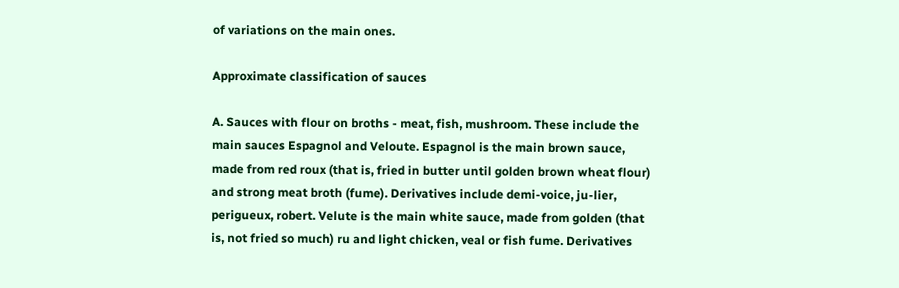of variations on the main ones.

Approximate classification of sauces

A. Sauces with flour on broths - meat, fish, mushroom. These include the main sauces Espagnol and Veloute. Espagnol is the main brown sauce, made from red roux (that is, fried in butter until golden brown wheat flour) and strong meat broth (fume). Derivatives include demi-voice, ju-lier, perigueux, robert. Velute is the main white sauce, made from golden (that is, not fried so much) ru and light chicken, veal or fish fume. Derivatives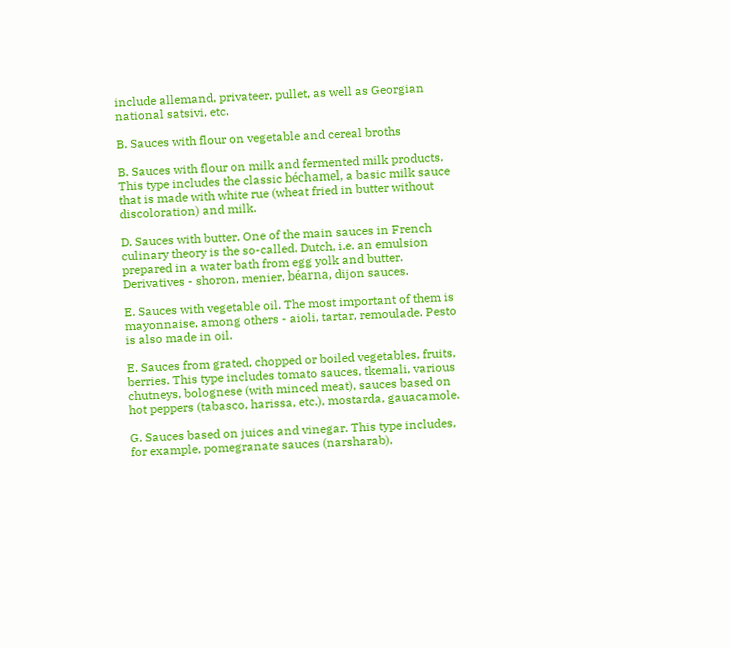include allemand, privateer, pullet, as well as Georgian national satsivi, etc.

B. Sauces with flour on vegetable and cereal broths

B. Sauces with flour on milk and fermented milk products. This type includes the classic béchamel, a basic milk sauce that is made with white rue (wheat fried in butter without discoloration) and milk.

D. Sauces with butter. One of the main sauces in French culinary theory is the so-called. Dutch, i.e. an emulsion prepared in a water bath from egg yolk and butter. Derivatives - shoron, menier, béarna, dijon sauces.

E. Sauces with vegetable oil. The most important of them is mayonnaise, among others - aioli, tartar, remoulade. Pesto is also made in oil.

E. Sauces from grated, chopped or boiled vegetables, fruits, berries. This type includes tomato sauces, tkemali, various chutneys, bolognese (with minced meat), sauces based on hot peppers (tabasco, harissa, etc.), mostarda, gauacamole.

G. Sauces based on juices and vinegar. This type includes, for example, pomegranate sauces (narsharab),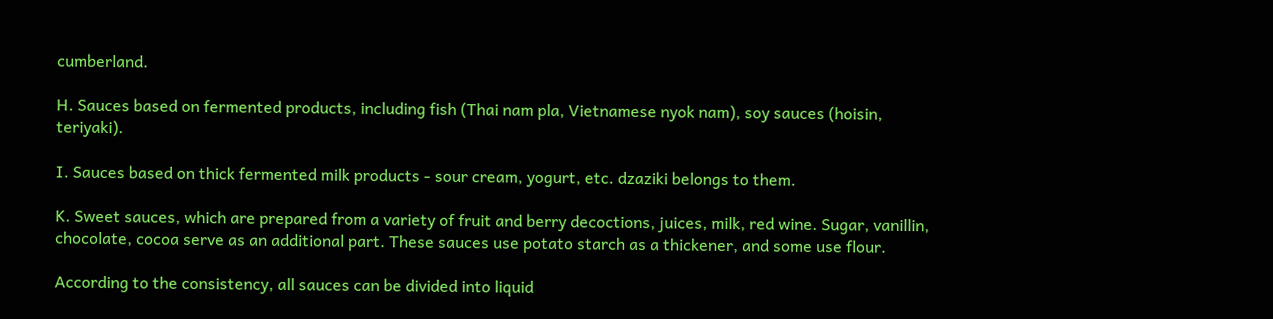cumberland.

H. Sauces based on fermented products, including fish (Thai nam pla, Vietnamese nyok nam), soy sauces (hoisin, teriyaki).

I. Sauces based on thick fermented milk products - sour cream, yogurt, etc. dzaziki belongs to them.

K. Sweet sauces, which are prepared from a variety of fruit and berry decoctions, juices, milk, red wine. Sugar, vanillin, chocolate, cocoa serve as an additional part. These sauces use potato starch as a thickener, and some use flour.

According to the consistency, all sauces can be divided into liquid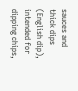sauces and thick dips (English dip), intended for dipping chips,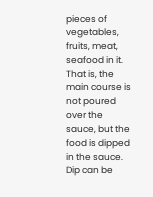pieces of vegetables, fruits, meat, seafood in it. That is, the main course is not poured over the sauce, but the food is dipped in the sauce. Dip can be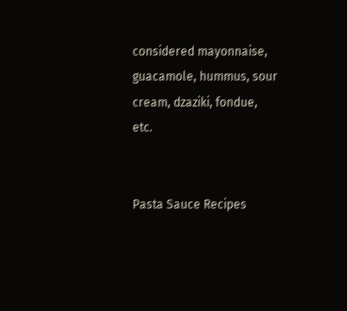considered mayonnaise, guacamole, hummus, sour cream, dzaziki, fondue, etc.


Pasta Sauce Recipes